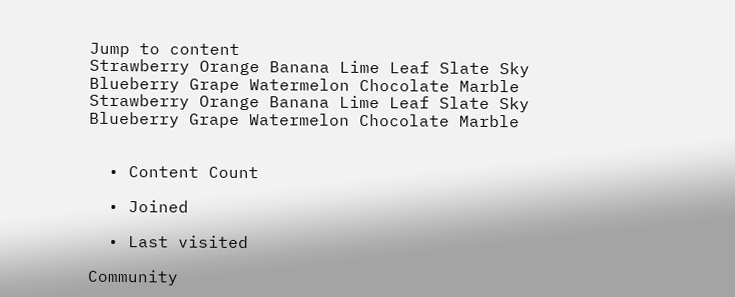Jump to content
Strawberry Orange Banana Lime Leaf Slate Sky Blueberry Grape Watermelon Chocolate Marble
Strawberry Orange Banana Lime Leaf Slate Sky Blueberry Grape Watermelon Chocolate Marble


  • Content Count

  • Joined

  • Last visited

Community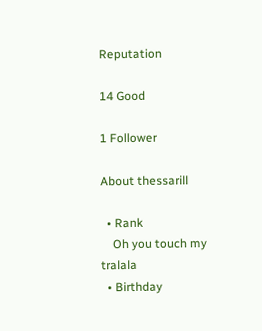Reputation

14 Good

1 Follower

About thessarill

  • Rank
    Oh you touch my tralala
  • Birthday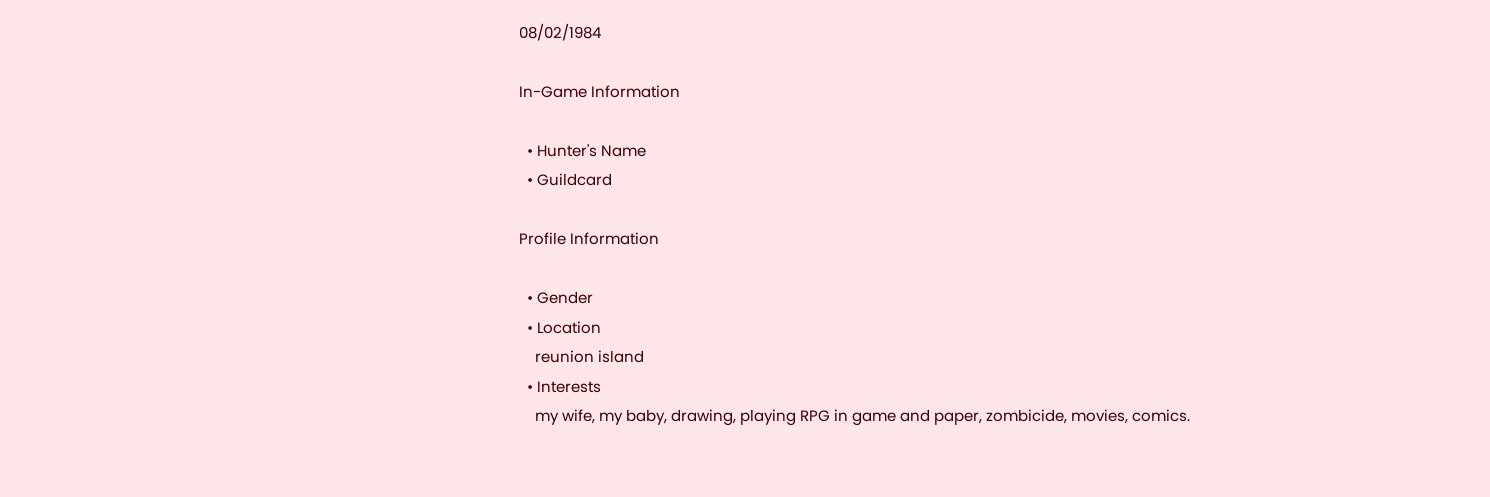08/02/1984

In-Game Information

  • Hunter's Name
  • Guildcard

Profile Information

  • Gender
  • Location
    reunion island
  • Interests
    my wife, my baby, drawing, playing RPG in game and paper, zombicide, movies, comics.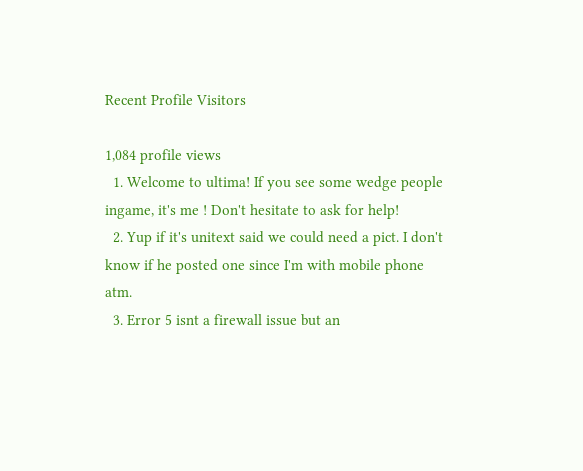Recent Profile Visitors

1,084 profile views
  1. Welcome to ultima! If you see some wedge people ingame, it's me ! Don't hesitate to ask for help!
  2. Yup if it's unitext said we could need a pict. I don't know if he posted one since I'm with mobile phone atm.
  3. Error 5 isnt a firewall issue but an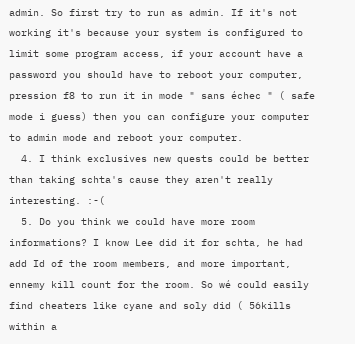admin. So first try to run as admin. If it's not working it's because your system is configured to limit some program access, if your account have a password you should have to reboot your computer, pression f8 to run it in mode " sans échec " ( safe mode i guess) then you can configure your computer to admin mode and reboot your computer.
  4. I think exclusives new quests could be better than taking schta's cause they aren't really interesting. :-(
  5. Do you think we could have more room informations? I know Lee did it for schta, he had add Id of the room members, and more important, ennemy kill count for the room. So wé could easily find cheaters like cyane and soly did ( 56kills within a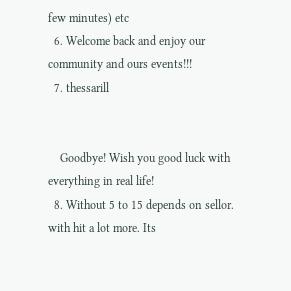few minutes) etc
  6. Welcome back and enjoy our community and ours events!!!
  7. thessarill


    Goodbye! Wish you good luck with everything in real life!
  8. Without 5 to 15 depends on sellor. with hit a lot more. Its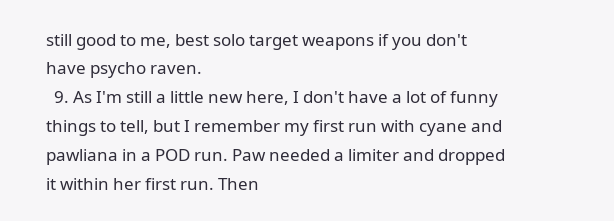still good to me, best solo target weapons if you don't have psycho raven.
  9. As I'm still a little new here, I don't have a lot of funny things to tell, but I remember my first run with cyane and pawliana in a POD run. Paw needed a limiter and dropped it within her first run. Then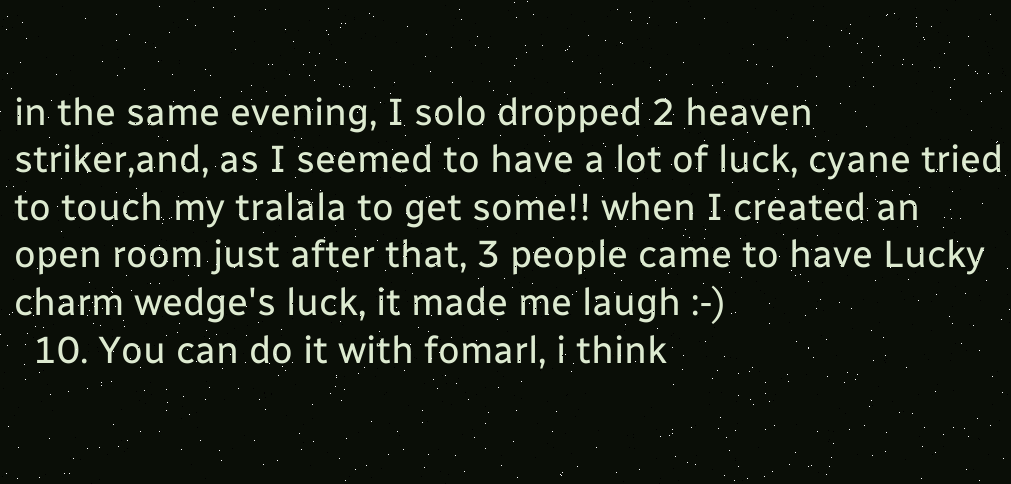in the same evening, I solo dropped 2 heaven striker,and, as I seemed to have a lot of luck, cyane tried to touch my tralala to get some!! when I created an open room just after that, 3 people came to have Lucky charm wedge's luck, it made me laugh :-)
  10. You can do it with fomarl, i think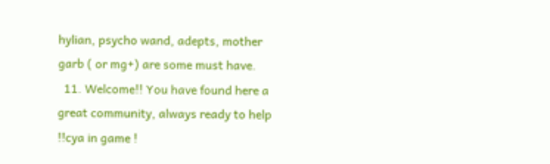hylian, psycho wand, adepts, mother garb ( or mg+) are some must have.
  11. Welcome!! You have found here a great community, always ready to help !!cya in game !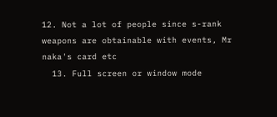12. Not a lot of people since s-rank weapons are obtainable with events, Mr naka's card etc
  13. Full screen or window mode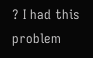? I had this problem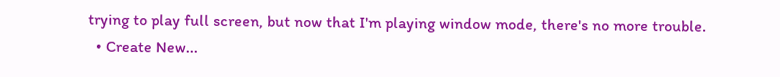trying to play full screen, but now that I'm playing window mode, there's no more trouble.
  • Create New...